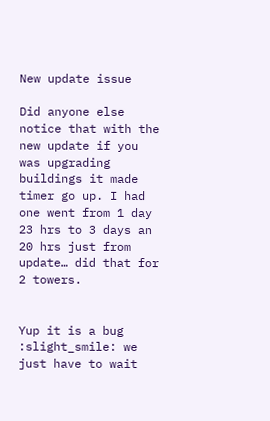New update issue

Did anyone else notice that with the new update if you was upgrading buildings it made timer go up. I had one went from 1 day 23 hrs to 3 days an 20 hrs just from update… did that for 2 towers.


Yup it is a bug :slight_smile: we just have to wait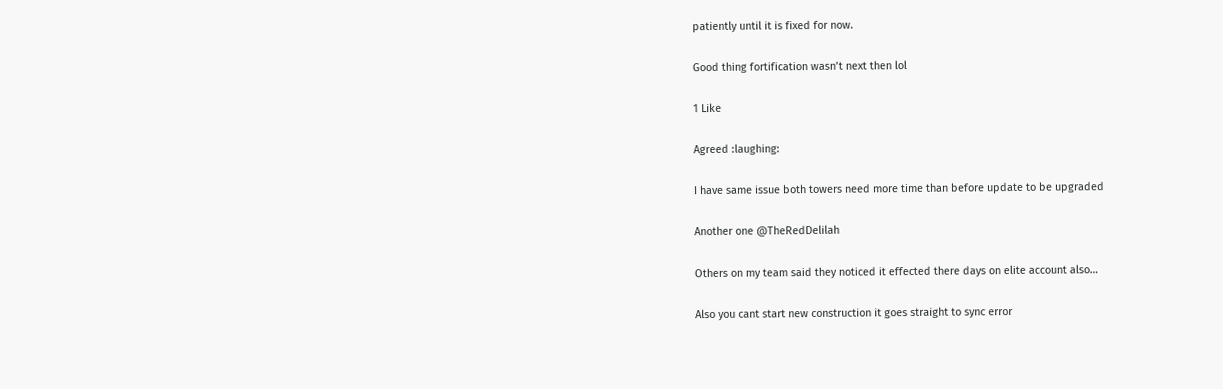patiently until it is fixed for now.

Good thing fortification wasn’t next then lol

1 Like

Agreed :laughing:

I have same issue both towers need more time than before update to be upgraded

Another one @TheRedDelilah

Others on my team said they noticed it effected there days on elite account also…

Also you cant start new construction it goes straight to sync error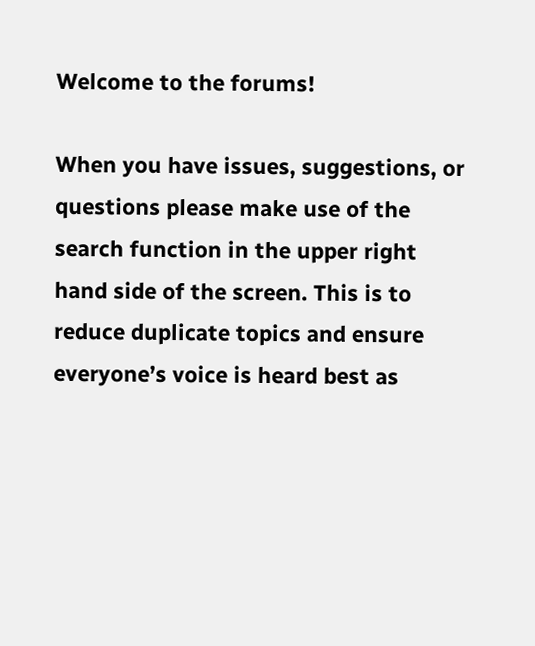Welcome to the forums!

When you have issues, suggestions, or questions please make use of the search function in the upper right hand side of the screen. This is to reduce duplicate topics and ensure everyone’s voice is heard best as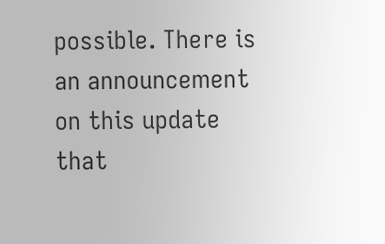possible. There is an announcement on this update that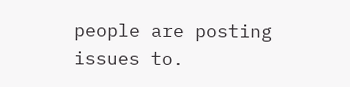people are posting issues to.